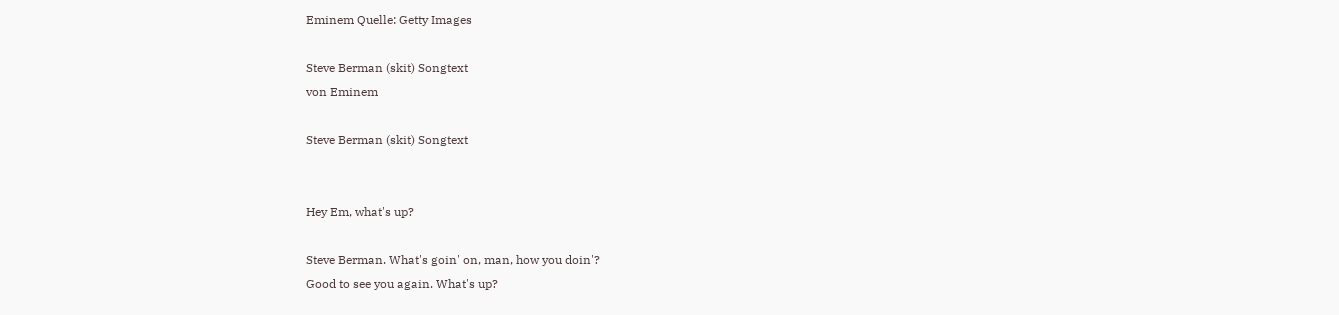Eminem Quelle: Getty Images

Steve Berman (skit) Songtext
von Eminem

Steve Berman (skit) Songtext


Hey Em, what's up?

Steve Berman. What's goin' on, man, how you doin'?
Good to see you again. What's up?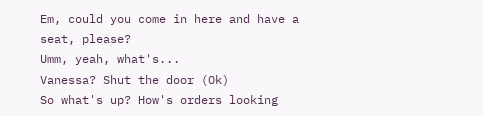Em, could you come in here and have a seat, please?
Umm, yeah, what's...
Vanessa? Shut the door (Ok)
So what's up? How's orders looking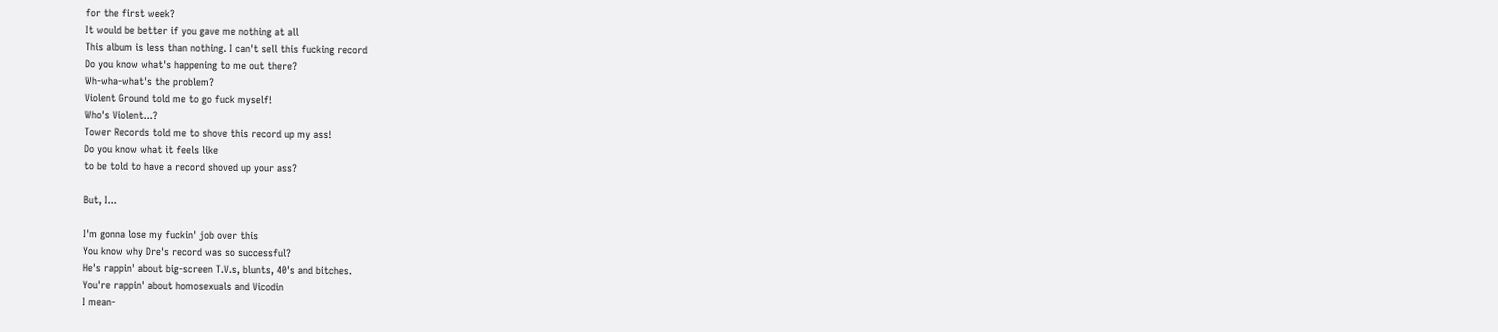for the first week?
It would be better if you gave me nothing at all
This album is less than nothing. I can't sell this fucking record
Do you know what's happening to me out there?
Wh-wha-what's the problem?
Violent Ground told me to go fuck myself!
Who's Violent...?
Tower Records told me to shove this record up my ass!
Do you know what it feels like
to be told to have a record shoved up your ass?

But, I...

I'm gonna lose my fuckin' job over this
You know why Dre's record was so successful?
He's rappin' about big-screen T.V.s, blunts, 40's and bitches.
You're rappin' about homosexuals and Vicodin
I mean-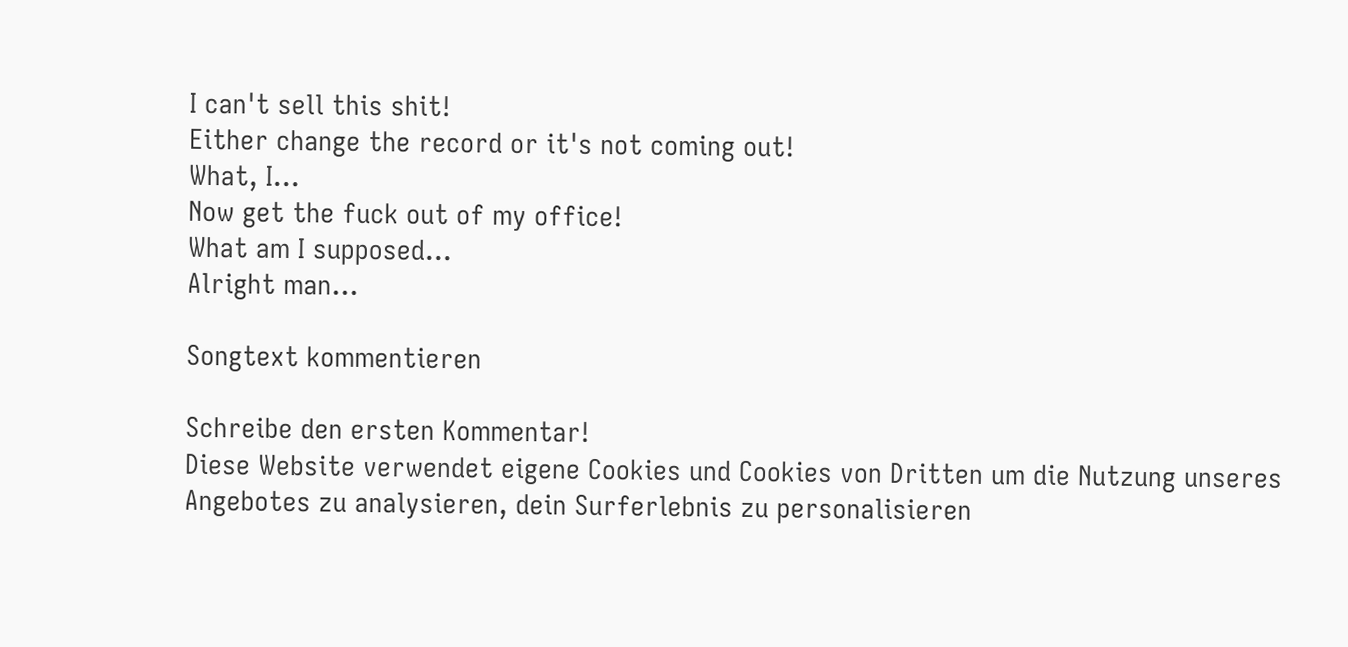I can't sell this shit!
Either change the record or it's not coming out!
What, I...
Now get the fuck out of my office!
What am I supposed...
Alright man...

Songtext kommentieren

Schreibe den ersten Kommentar!
Diese Website verwendet eigene Cookies und Cookies von Dritten um die Nutzung unseres Angebotes zu analysieren, dein Surferlebnis zu personalisieren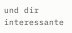und dir interessante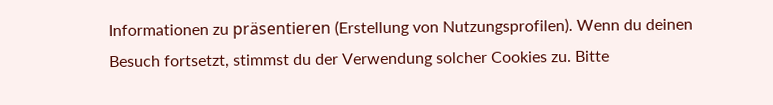Informationen zu präsentieren (Erstellung von Nutzungsprofilen). Wenn du deinen Besuch fortsetzt, stimmst du der Verwendung solcher Cookies zu. Bitte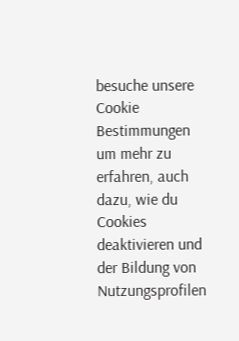besuche unsere Cookie Bestimmungen um mehr zu erfahren, auch dazu, wie du Cookies deaktivieren und der Bildung von Nutzungsprofilen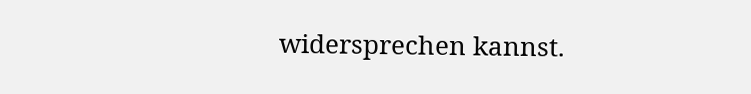widersprechen kannst.